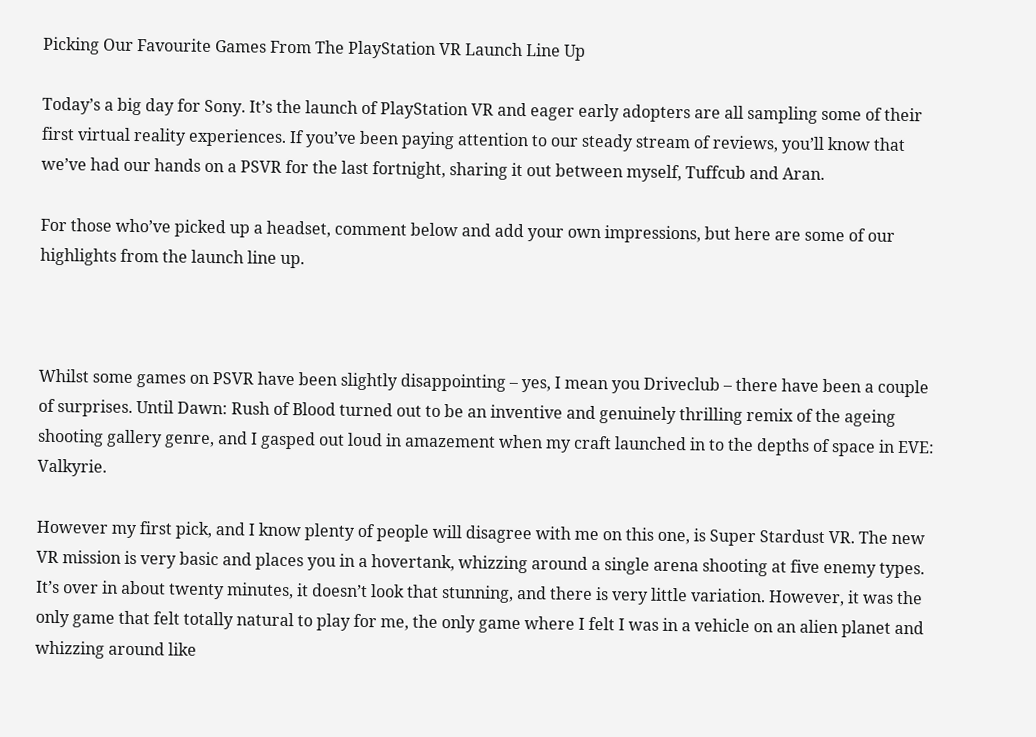Picking Our Favourite Games From The PlayStation VR Launch Line Up

Today’s a big day for Sony. It’s the launch of PlayStation VR and eager early adopters are all sampling some of their first virtual reality experiences. If you’ve been paying attention to our steady stream of reviews, you’ll know that we’ve had our hands on a PSVR for the last fortnight, sharing it out between myself, Tuffcub and Aran.

For those who’ve picked up a headset, comment below and add your own impressions, but here are some of our highlights from the launch line up.



Whilst some games on PSVR have been slightly disappointing – yes, I mean you Driveclub – there have been a couple of surprises. Until Dawn: Rush of Blood turned out to be an inventive and genuinely thrilling remix of the ageing shooting gallery genre, and I gasped out loud in amazement when my craft launched in to the depths of space in EVE: Valkyrie.

However my first pick, and I know plenty of people will disagree with me on this one, is Super Stardust VR. The new VR mission is very basic and places you in a hovertank, whizzing around a single arena shooting at five enemy types. It’s over in about twenty minutes, it doesn’t look that stunning, and there is very little variation. However, it was the only game that felt totally natural to play for me, the only game where I felt I was in a vehicle on an alien planet and whizzing around like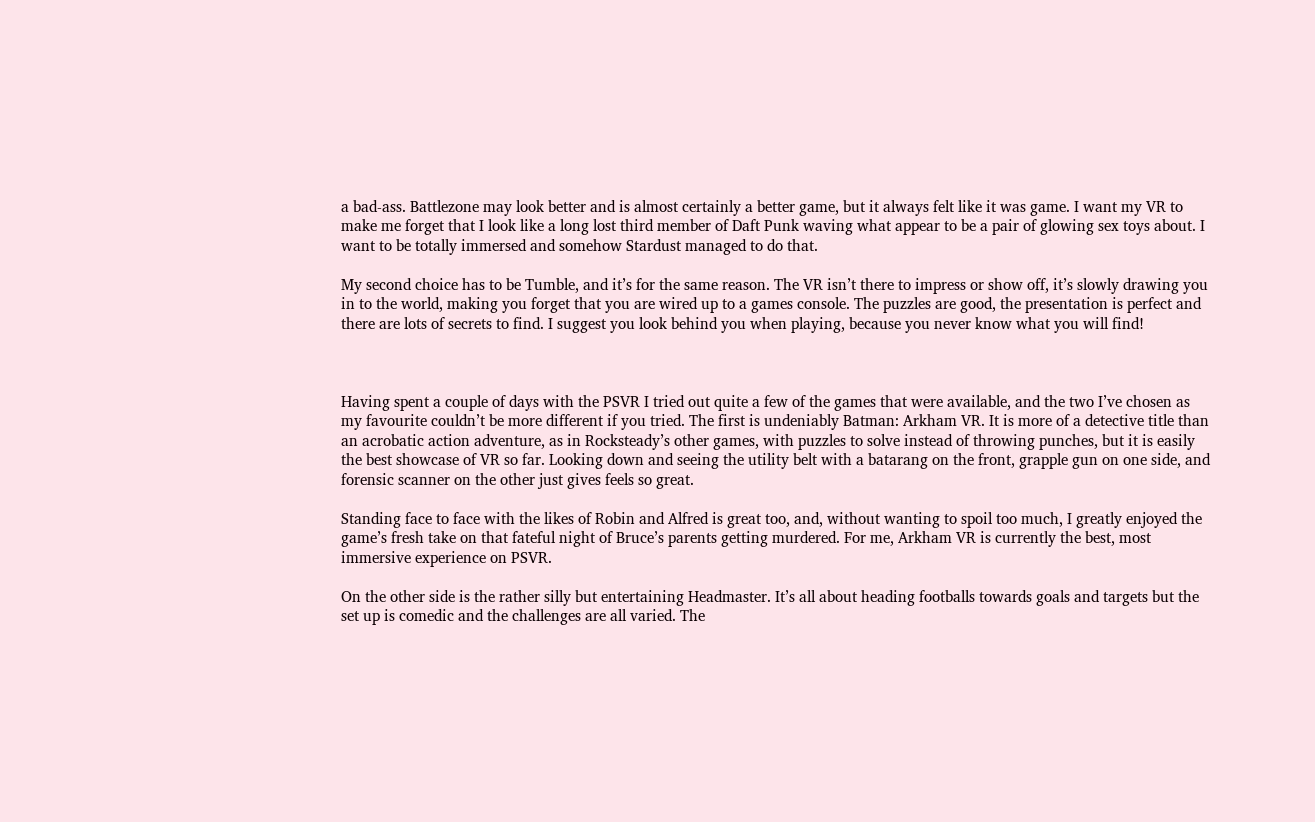a bad-ass. Battlezone may look better and is almost certainly a better game, but it always felt like it was game. I want my VR to make me forget that I look like a long lost third member of Daft Punk waving what appear to be a pair of glowing sex toys about. I want to be totally immersed and somehow Stardust managed to do that.

My second choice has to be Tumble, and it’s for the same reason. The VR isn’t there to impress or show off, it’s slowly drawing you in to the world, making you forget that you are wired up to a games console. The puzzles are good, the presentation is perfect and there are lots of secrets to find. I suggest you look behind you when playing, because you never know what you will find!



Having spent a couple of days with the PSVR I tried out quite a few of the games that were available, and the two I’ve chosen as my favourite couldn’t be more different if you tried. The first is undeniably Batman: Arkham VR. It is more of a detective title than an acrobatic action adventure, as in Rocksteady’s other games, with puzzles to solve instead of throwing punches, but it is easily the best showcase of VR so far. Looking down and seeing the utility belt with a batarang on the front, grapple gun on one side, and forensic scanner on the other just gives feels so great.

Standing face to face with the likes of Robin and Alfred is great too, and, without wanting to spoil too much, I greatly enjoyed the game’s fresh take on that fateful night of Bruce’s parents getting murdered. For me, Arkham VR is currently the best, most immersive experience on PSVR.

On the other side is the rather silly but entertaining Headmaster. It’s all about heading footballs towards goals and targets but the set up is comedic and the challenges are all varied. The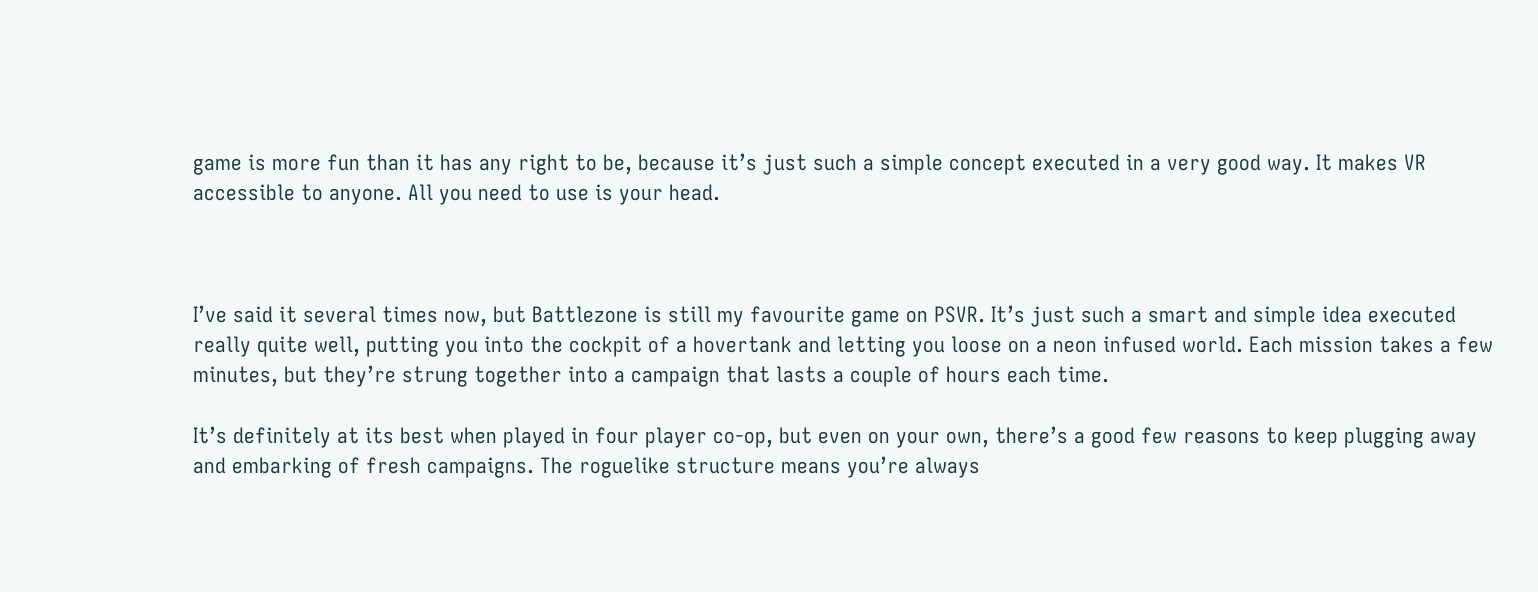game is more fun than it has any right to be, because it’s just such a simple concept executed in a very good way. It makes VR accessible to anyone. All you need to use is your head.



I’ve said it several times now, but Battlezone is still my favourite game on PSVR. It’s just such a smart and simple idea executed really quite well, putting you into the cockpit of a hovertank and letting you loose on a neon infused world. Each mission takes a few minutes, but they’re strung together into a campaign that lasts a couple of hours each time.

It’s definitely at its best when played in four player co-op, but even on your own, there’s a good few reasons to keep plugging away and embarking of fresh campaigns. The roguelike structure means you’re always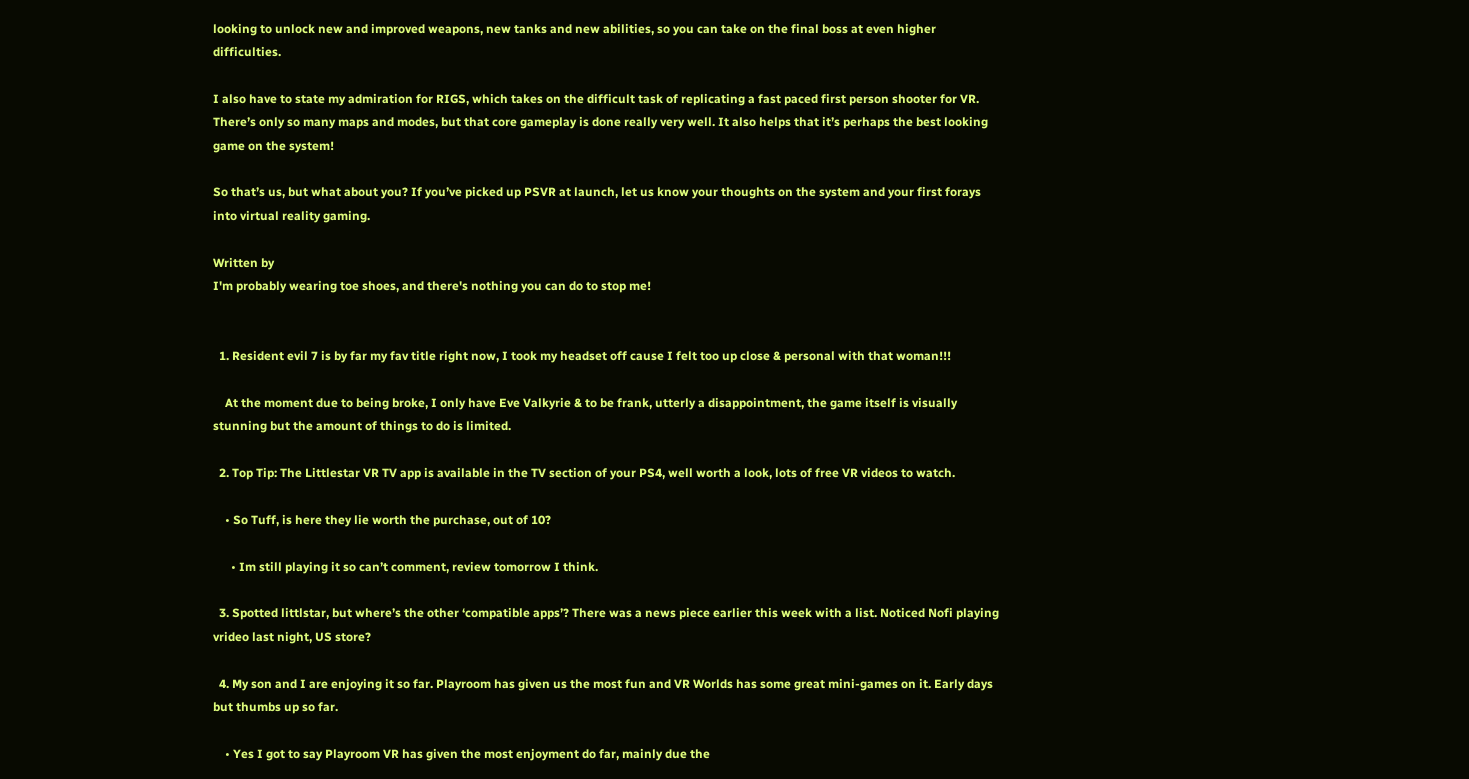looking to unlock new and improved weapons, new tanks and new abilities, so you can take on the final boss at even higher difficulties.

I also have to state my admiration for RIGS, which takes on the difficult task of replicating a fast paced first person shooter for VR. There’s only so many maps and modes, but that core gameplay is done really very well. It also helps that it’s perhaps the best looking game on the system!

So that’s us, but what about you? If you’ve picked up PSVR at launch, let us know your thoughts on the system and your first forays into virtual reality gaming.

Written by
I'm probably wearing toe shoes, and there's nothing you can do to stop me!


  1. Resident evil 7 is by far my fav title right now, I took my headset off cause I felt too up close & personal with that woman!!!

    At the moment due to being broke, I only have Eve Valkyrie & to be frank, utterly a disappointment, the game itself is visually stunning but the amount of things to do is limited.

  2. Top Tip: The Littlestar VR TV app is available in the TV section of your PS4, well worth a look, lots of free VR videos to watch.

    • So Tuff, is here they lie worth the purchase, out of 10?

      • Im still playing it so can’t comment, review tomorrow I think.

  3. Spotted littlstar, but where’s the other ‘compatible apps’? There was a news piece earlier this week with a list. Noticed Nofi playing vrideo last night, US store?

  4. My son and I are enjoying it so far. Playroom has given us the most fun and VR Worlds has some great mini-games on it. Early days but thumbs up so far.

    • Yes I got to say Playroom VR has given the most enjoyment do far, mainly due the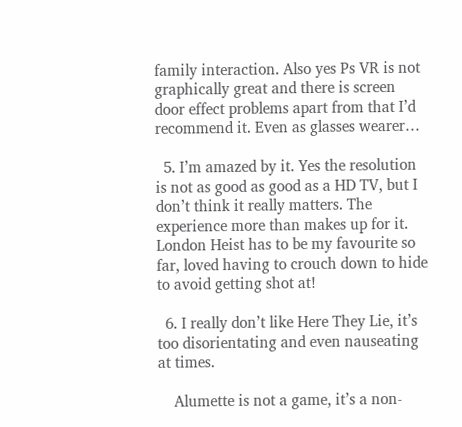family interaction. Also yes Ps VR is not graphically great and there is screen door effect problems apart from that I’d recommend it. Even as glasses wearer…

  5. I’m amazed by it. Yes the resolution is not as good as good as a HD TV, but I don’t think it really matters. The experience more than makes up for it. London Heist has to be my favourite so far, loved having to crouch down to hide to avoid getting shot at!

  6. I really don’t like Here They Lie, it’s too disorientating and even nauseating at times.

    Alumette is not a game, it’s a non-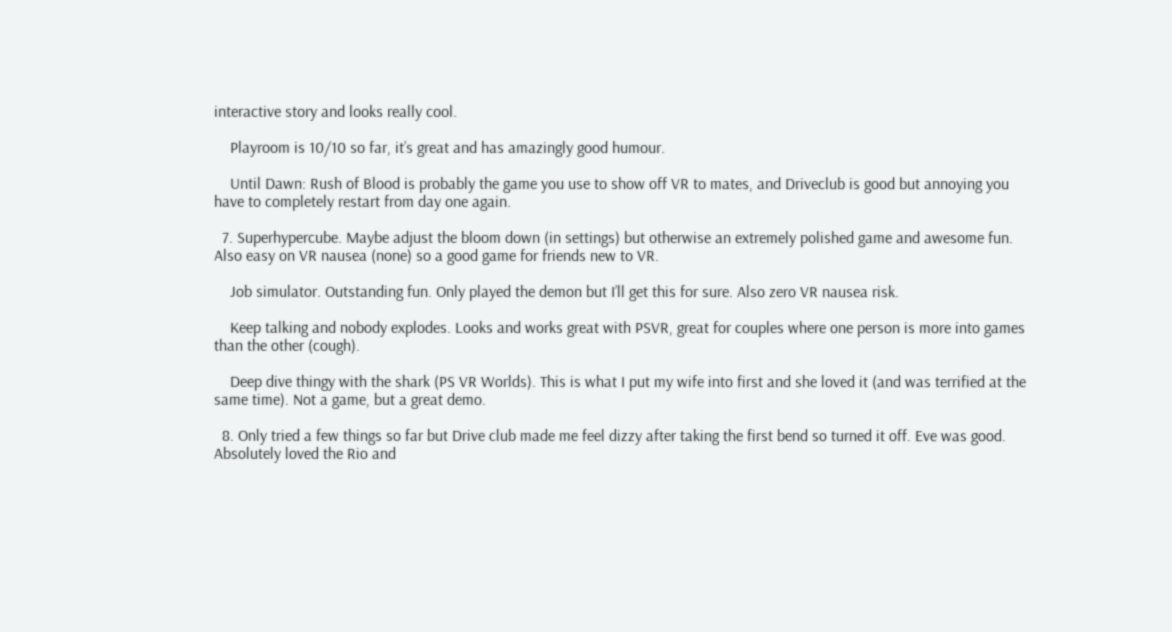interactive story and looks really cool.

    Playroom is 10/10 so far, it’s great and has amazingly good humour.

    Until Dawn: Rush of Blood is probably the game you use to show off VR to mates, and Driveclub is good but annoying you have to completely restart from day one again.

  7. Superhypercube. Maybe adjust the bloom down (in settings) but otherwise an extremely polished game and awesome fun. Also easy on VR nausea (none) so a good game for friends new to VR.

    Job simulator. Outstanding fun. Only played the demon but I’ll get this for sure. Also zero VR nausea risk.

    Keep talking and nobody explodes. Looks and works great with PSVR, great for couples where one person is more into games than the other (cough).

    Deep dive thingy with the shark (PS VR Worlds). This is what I put my wife into first and she loved it (and was terrified at the same time). Not a game, but a great demo.

  8. Only tried a few things so far but Drive club made me feel dizzy after taking the first bend so turned it off. Eve was good. Absolutely loved the Rio and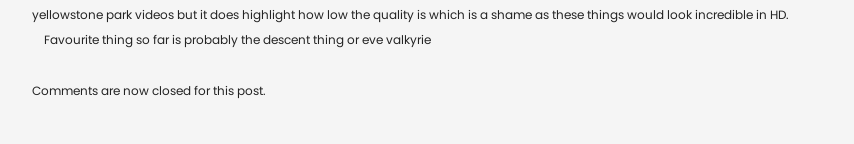yellowstone park videos but it does highlight how low the quality is which is a shame as these things would look incredible in HD.
    Favourite thing so far is probably the descent thing or eve valkyrie

Comments are now closed for this post.